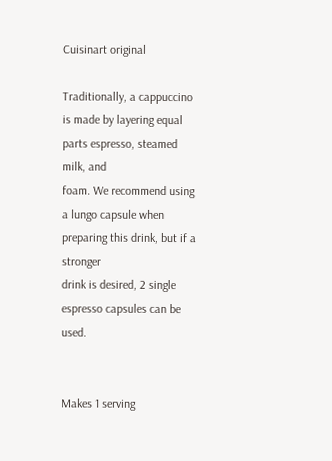Cuisinart original

Traditionally, a cappuccino is made by layering equal parts espresso, steamed milk, and
foam. We recommend using a lungo capsule when preparing this drink, but if a stronger
drink is desired, 2 single espresso capsules can be used.


Makes 1 serving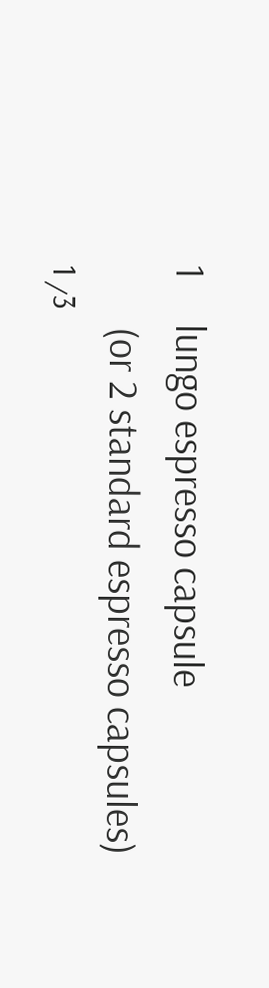1     lungo espresso capsule
       (or 2 standard espresso capsules)
¹⁄³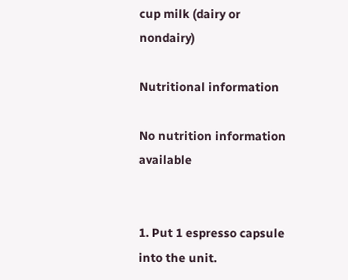cup milk (dairy or nondairy)

Nutritional information

No nutrition information available


1. Put 1 espresso capsule into the unit.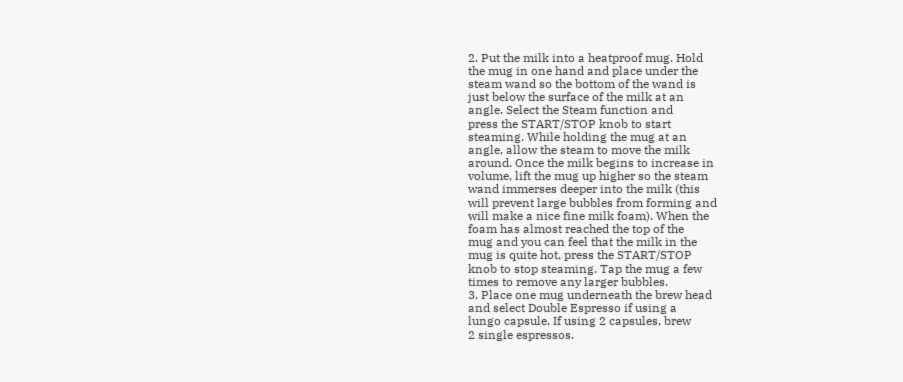2. Put the milk into a heatproof mug. Hold
the mug in one hand and place under the
steam wand so the bottom of the wand is
just below the surface of the milk at an
angle. Select the Steam function and
press the START/STOP knob to start
steaming. While holding the mug at an
angle, allow the steam to move the milk
around. Once the milk begins to increase in
volume, lift the mug up higher so the steam
wand immerses deeper into the milk (this
will prevent large bubbles from forming and
will make a nice fine milk foam). When the
foam has almost reached the top of the
mug and you can feel that the milk in the
mug is quite hot, press the START/STOP
knob to stop steaming. Tap the mug a few
times to remove any larger bubbles.
3. Place one mug underneath the brew head
and select Double Espresso if using a
lungo capsule. If using 2 capsules, brew
2 single espressos.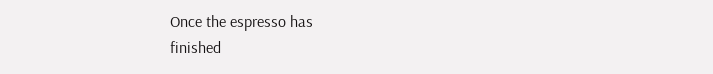Once the espresso has
finished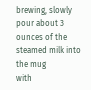brewing, slowly pour about 3
ounces of the steamed milk into the mug
with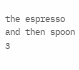the espresso and then spoon 3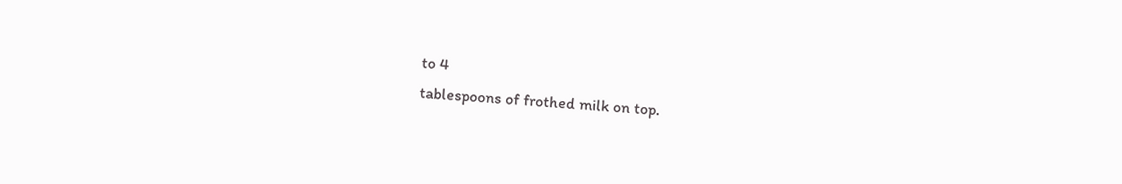to 4
tablespoons of frothed milk on top.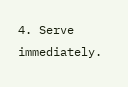4. Serve immediately.